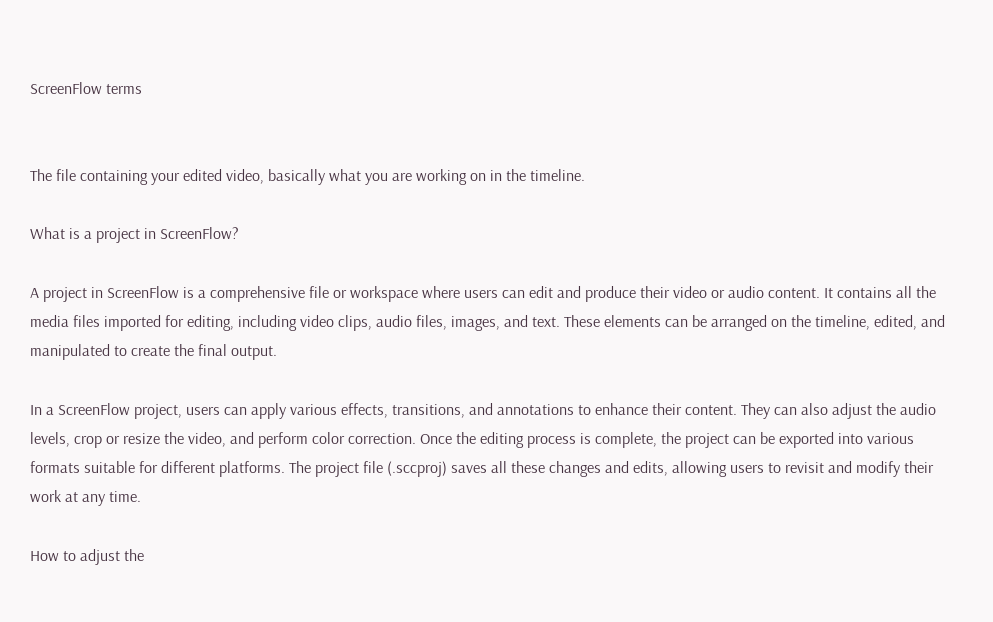ScreenFlow terms


The file containing your edited video, basically what you are working on in the timeline.

What is a project in ScreenFlow?

A project in ScreenFlow is a comprehensive file or workspace where users can edit and produce their video or audio content. It contains all the media files imported for editing, including video clips, audio files, images, and text. These elements can be arranged on the timeline, edited, and manipulated to create the final output.

In a ScreenFlow project, users can apply various effects, transitions, and annotations to enhance their content. They can also adjust the audio levels, crop or resize the video, and perform color correction. Once the editing process is complete, the project can be exported into various formats suitable for different platforms. The project file (.sccproj) saves all these changes and edits, allowing users to revisit and modify their work at any time.

How to adjust the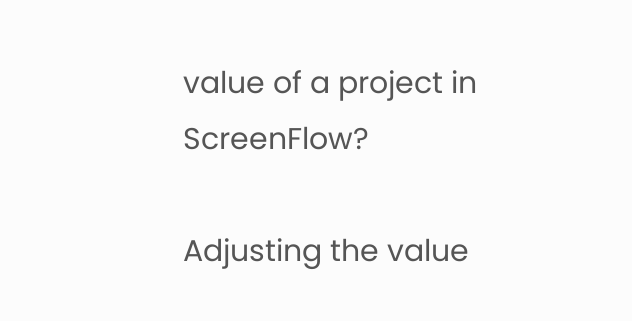value of a project in ScreenFlow?

Adjusting the value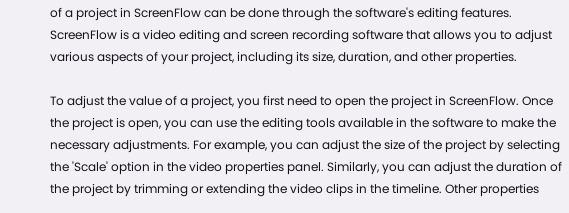of a project in ScreenFlow can be done through the software's editing features. ScreenFlow is a video editing and screen recording software that allows you to adjust various aspects of your project, including its size, duration, and other properties.

To adjust the value of a project, you first need to open the project in ScreenFlow. Once the project is open, you can use the editing tools available in the software to make the necessary adjustments. For example, you can adjust the size of the project by selecting the 'Scale' option in the video properties panel. Similarly, you can adjust the duration of the project by trimming or extending the video clips in the timeline. Other properties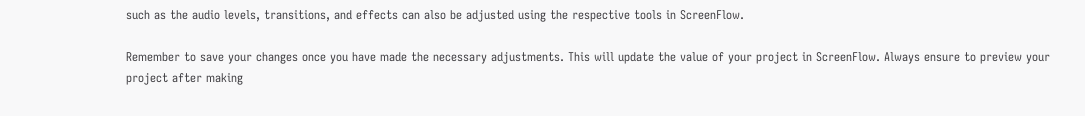such as the audio levels, transitions, and effects can also be adjusted using the respective tools in ScreenFlow.

Remember to save your changes once you have made the necessary adjustments. This will update the value of your project in ScreenFlow. Always ensure to preview your project after making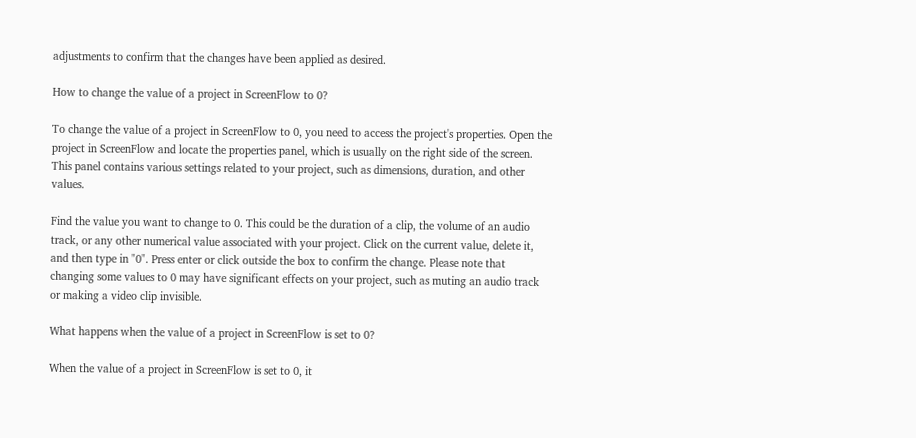adjustments to confirm that the changes have been applied as desired.

How to change the value of a project in ScreenFlow to 0?

To change the value of a project in ScreenFlow to 0, you need to access the project's properties. Open the project in ScreenFlow and locate the properties panel, which is usually on the right side of the screen. This panel contains various settings related to your project, such as dimensions, duration, and other values.

Find the value you want to change to 0. This could be the duration of a clip, the volume of an audio track, or any other numerical value associated with your project. Click on the current value, delete it, and then type in "0". Press enter or click outside the box to confirm the change. Please note that changing some values to 0 may have significant effects on your project, such as muting an audio track or making a video clip invisible.

What happens when the value of a project in ScreenFlow is set to 0?

When the value of a project in ScreenFlow is set to 0, it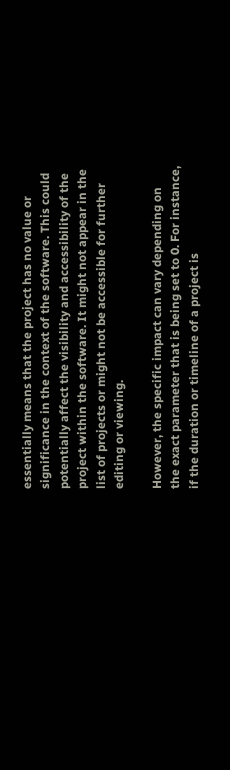essentially means that the project has no value or significance in the context of the software. This could potentially affect the visibility and accessibility of the project within the software. It might not appear in the list of projects or might not be accessible for further editing or viewing.

However, the specific impact can vary depending on the exact parameter that is being set to 0. For instance, if the duration or timeline of a project is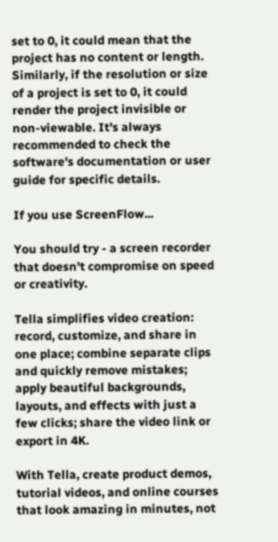set to 0, it could mean that the project has no content or length. Similarly, if the resolution or size of a project is set to 0, it could render the project invisible or non-viewable. It's always recommended to check the software's documentation or user guide for specific details.

If you use ScreenFlow...

You should try - a screen recorder that doesn't compromise on speed or creativity.

Tella simplifies video creation: record, customize, and share in one place; combine separate clips and quickly remove mistakes; apply beautiful backgrounds, layouts, and effects with just a few clicks; share the video link or export in 4K.

With Tella, create product demos, tutorial videos, and online courses that look amazing in minutes, not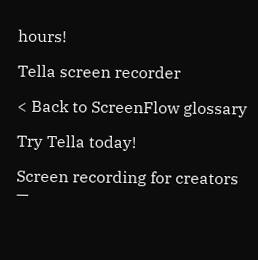hours!

Tella screen recorder

< Back to ScreenFlow glossary

Try Tella today!

Screen recording for creators —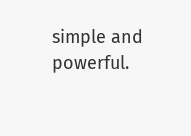simple and powerful.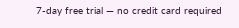7-day free trial — no credit card required